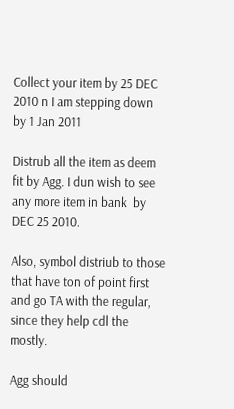Collect your item by 25 DEC 2010 n I am stepping down by 1 Jan 2011

Distrub all the item as deem fit by Agg. I dun wish to see any more item in bank  by DEC 25 2010.

Also, symbol distriub to those that have ton of point first and go TA with the regular, since they help cdl the mostly.

Agg should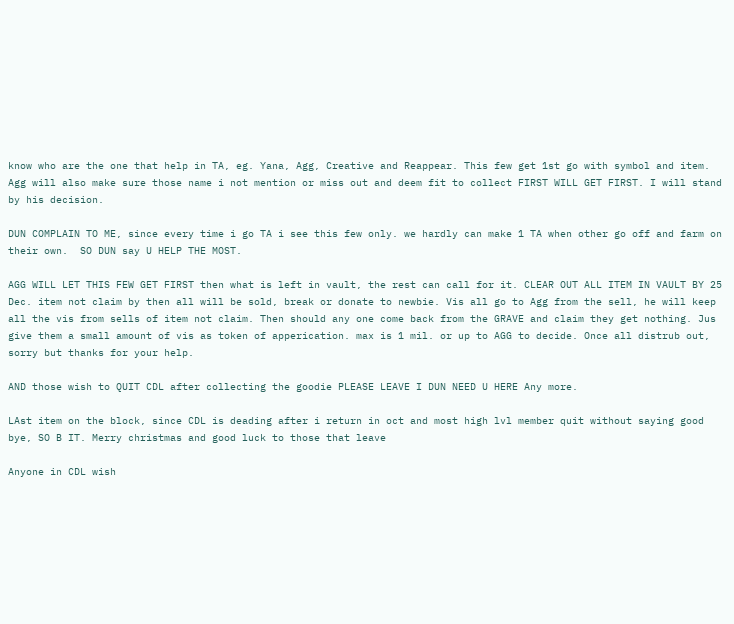know who are the one that help in TA, eg. Yana, Agg, Creative and Reappear. This few get 1st go with symbol and item. Agg will also make sure those name i not mention or miss out and deem fit to collect FIRST WILL GET FIRST. I will stand by his decision.

DUN COMPLAIN TO ME, since every time i go TA i see this few only. we hardly can make 1 TA when other go off and farm on their own.  SO DUN say U HELP THE MOST.

AGG WILL LET THIS FEW GET FIRST then what is left in vault, the rest can call for it. CLEAR OUT ALL ITEM IN VAULT BY 25 Dec. item not claim by then all will be sold, break or donate to newbie. Vis all go to Agg from the sell, he will keep all the vis from sells of item not claim. Then should any one come back from the GRAVE and claim they get nothing. Jus give them a small amount of vis as token of apperication. max is 1 mil. or up to AGG to decide. Once all distrub out, sorry but thanks for your help.

AND those wish to QUIT CDL after collecting the goodie PLEASE LEAVE I DUN NEED U HERE Any more.

LAst item on the block, since CDL is deading after i return in oct and most high lvl member quit without saying good bye, SO B IT. Merry christmas and good luck to those that leave

Anyone in CDL wish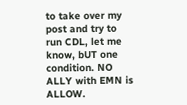to take over my post and try to run CDL, let me know, bUT one condition. NO ALLY with EMN is ALLOW.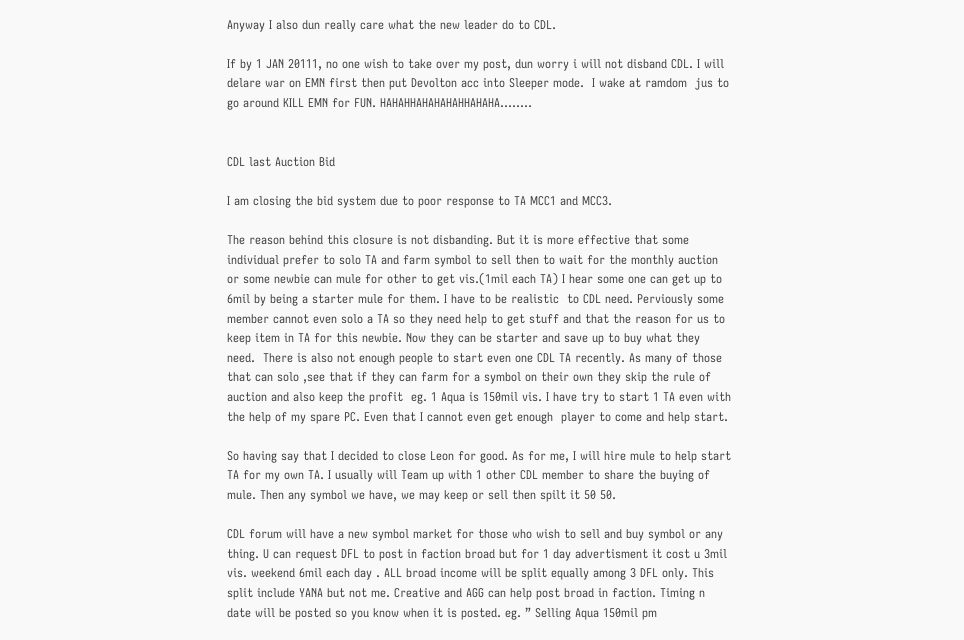Anyway I also dun really care what the new leader do to CDL.

If by 1 JAN 20111, no one wish to take over my post, dun worry i will not disband CDL. I will delare war on EMN first then put Devolton acc into Sleeper mode.  I wake at ramdom  jus to go around KILL EMN for FUN. HAHAHHAHAHAHAHHAHAHA……..


CDL last Auction Bid

I am closing the bid system due to poor response to TA MCC1 and MCC3.

The reason behind this closure is not disbanding. But it is more effective that some individual prefer to solo TA and farm symbol to sell then to wait for the monthly auction or some newbie can mule for other to get vis.(1mil each TA) I hear some one can get up to 6mil by being a starter mule for them. I have to be realistic  to CDL need. Perviously some member cannot even solo a TA so they need help to get stuff and that the reason for us to keep item in TA for this newbie. Now they can be starter and save up to buy what they need.  There is also not enough people to start even one CDL TA recently. As many of those that can solo ,see that if they can farm for a symbol on their own they skip the rule of auction and also keep the profit  eg. 1 Aqua is 150mil vis. I have try to start 1 TA even with the help of my spare PC. Even that I cannot even get enough  player to come and help start.

So having say that I decided to close Leon for good. As for me, I will hire mule to help start TA for my own TA. I usually will Team up with 1 other CDL member to share the buying of mule. Then any symbol we have, we may keep or sell then spilt it 50 50.

CDL forum will have a new symbol market for those who wish to sell and buy symbol or any thing. U can request DFL to post in faction broad but for 1 day advertisment it cost u 3mil vis. weekend 6mil each day . ALL broad income will be split equally among 3 DFL only. This split include YANA but not me. Creative and AGG can help post broad in faction. Timing n date will be posted so you know when it is posted. eg. ” Selling Aqua 150mil pm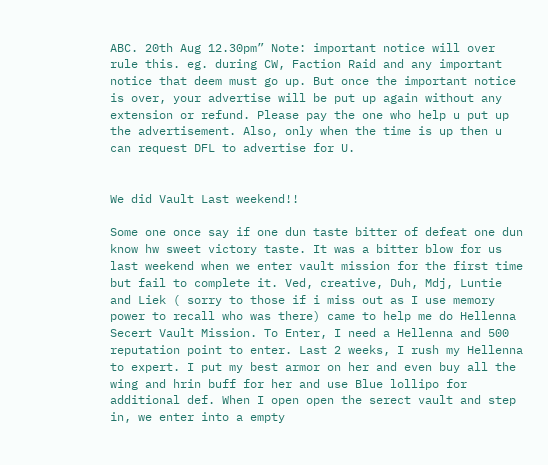ABC. 20th Aug 12.30pm” Note: important notice will over rule this. eg. during CW, Faction Raid and any important notice that deem must go up. But once the important notice is over, your advertise will be put up again without any extension or refund. Please pay the one who help u put up the advertisement. Also, only when the time is up then u can request DFL to advertise for U.


We did Vault Last weekend!!

Some one once say if one dun taste bitter of defeat one dun know hw sweet victory taste. It was a bitter blow for us last weekend when we enter vault mission for the first time but fail to complete it. Ved, creative, Duh, Mdj, Luntie and Liek ( sorry to those if i miss out as I use memory power to recall who was there) came to help me do Hellenna Secert Vault Mission. To Enter, I need a Hellenna and 500 reputation point to enter. Last 2 weeks, I rush my Hellenna to expert. I put my best armor on her and even buy all the wing and hrin buff for her and use Blue lollipo for additional def. When I open open the serect vault and step in, we enter into a empty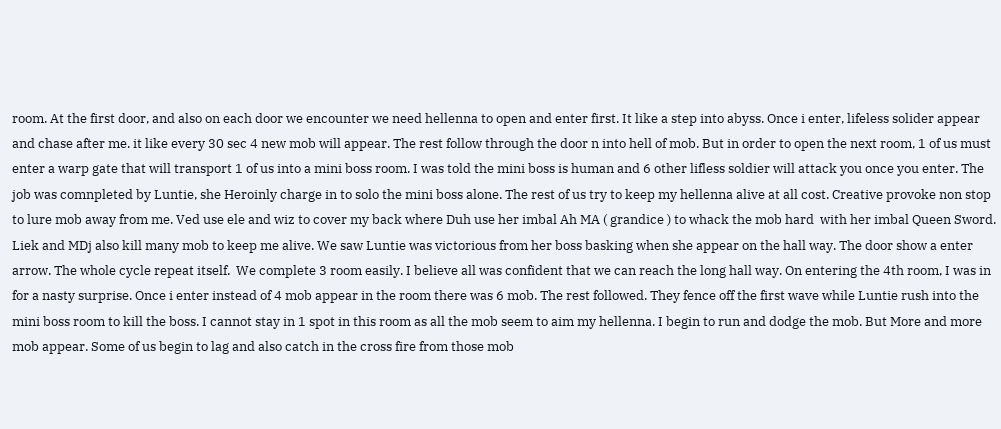room. At the first door, and also on each door we encounter we need hellenna to open and enter first. It like a step into abyss. Once i enter, lifeless solider appear and chase after me. it like every 30 sec 4 new mob will appear. The rest follow through the door n into hell of mob. But in order to open the next room, 1 of us must enter a warp gate that will transport 1 of us into a mini boss room. I was told the mini boss is human and 6 other lifless soldier will attack you once you enter. The job was comnpleted by Luntie, she Heroinly charge in to solo the mini boss alone. The rest of us try to keep my hellenna alive at all cost. Creative provoke non stop to lure mob away from me. Ved use ele and wiz to cover my back where Duh use her imbal Ah MA ( grandice ) to whack the mob hard  with her imbal Queen Sword. Liek and MDj also kill many mob to keep me alive. We saw Luntie was victorious from her boss basking when she appear on the hall way. The door show a enter arrow. The whole cycle repeat itself.  We complete 3 room easily. I believe all was confident that we can reach the long hall way. On entering the 4th room, I was in for a nasty surprise. Once i enter instead of 4 mob appear in the room there was 6 mob. The rest followed. They fence off the first wave while Luntie rush into the mini boss room to kill the boss. I cannot stay in 1 spot in this room as all the mob seem to aim my hellenna. I begin to run and dodge the mob. But More and more mob appear. Some of us begin to lag and also catch in the cross fire from those mob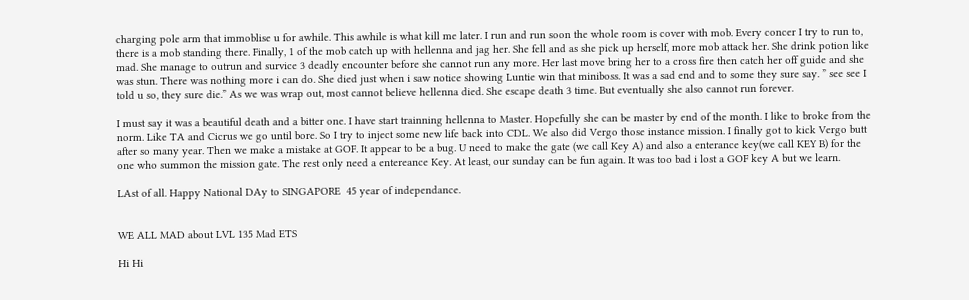charging pole arm that immoblise u for awhile. This awhile is what kill me later. I run and run soon the whole room is cover with mob. Every concer I try to run to, there is a mob standing there. Finally, 1 of the mob catch up with hellenna and jag her. She fell and as she pick up herself, more mob attack her. She drink potion like mad. She manage to outrun and survice 3 deadly encounter before she cannot run any more. Her last move bring her to a cross fire then catch her off guide and she was stun. There was nothing more i can do. She died just when i saw notice showing Luntie win that miniboss. It was a sad end and to some they sure say. ” see see I told u so, they sure die.” As we was wrap out, most cannot believe hellenna died. She escape death 3 time. But eventually she also cannot run forever.

I must say it was a beautiful death and a bitter one. I have start trainning hellenna to Master. Hopefully she can be master by end of the month. I like to broke from the norm. Like TA and Cicrus we go until bore. So I try to inject some new life back into CDL. We also did Vergo those instance mission. I finally got to kick Vergo butt after so many year. Then we make a mistake at GOF. It appear to be a bug. U need to make the gate (we call Key A) and also a enterance key(we call KEY B) for the one who summon the mission gate. The rest only need a entereance Key. At least, our sunday can be fun again. It was too bad i lost a GOF key A but we learn.

LAst of all. Happy National DAy to SINGAPORE  45 year of independance.


WE ALL MAD about LVL 135 Mad ETS

Hi Hi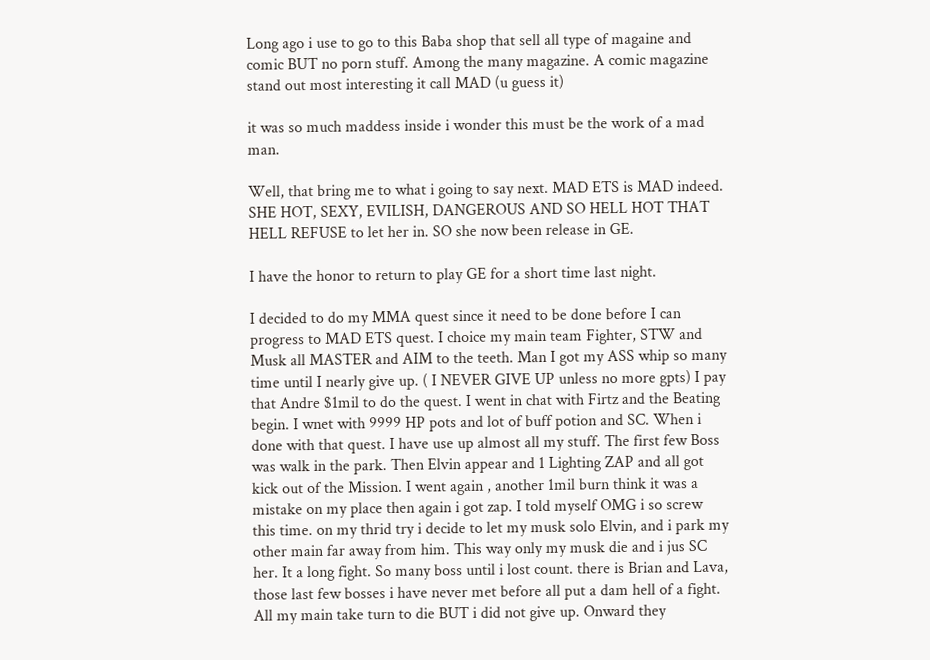Long ago i use to go to this Baba shop that sell all type of magaine and comic BUT no porn stuff. Among the many magazine. A comic magazine stand out most interesting it call MAD (u guess it)

it was so much maddess inside i wonder this must be the work of a mad man.

Well, that bring me to what i going to say next. MAD ETS is MAD indeed. SHE HOT, SEXY, EVILISH, DANGEROUS AND SO HELL HOT THAT HELL REFUSE to let her in. SO she now been release in GE.

I have the honor to return to play GE for a short time last night.

I decided to do my MMA quest since it need to be done before I can progress to MAD ETS quest. I choice my main team Fighter, STW and Musk all MASTER and AIM to the teeth. Man I got my ASS whip so many time until I nearly give up. ( I NEVER GIVE UP unless no more gpts) I pay that Andre $1mil to do the quest. I went in chat with Firtz and the Beating begin. I wnet with 9999 HP pots and lot of buff potion and SC. When i done with that quest. I have use up almost all my stuff. The first few Boss was walk in the park. Then Elvin appear and 1 Lighting ZAP and all got kick out of the Mission. I went again , another 1mil burn think it was a mistake on my place then again i got zap. I told myself OMG i so screw this time. on my thrid try i decide to let my musk solo Elvin, and i park my other main far away from him. This way only my musk die and i jus SC her. It a long fight. So many boss until i lost count. there is Brian and Lava, those last few bosses i have never met before all put a dam hell of a fight. All my main take turn to die BUT i did not give up. Onward they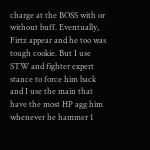charge at the BOSS with or without buff. Eventually, Firtz appear and he too was tough cookie. But I use STW and fighter expert stance to force him back and I use the main that have the most HP agg him whenever he hammer 1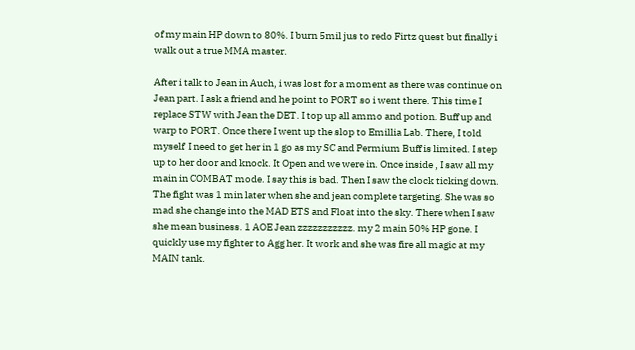of my main HP down to 80%. I burn 5mil jus to redo Firtz quest but finally i walk out a true MMA master.

After i talk to Jean in Auch, i was lost for a moment as there was continue on Jean part. I ask a friend and he point to PORT so i went there. This time I replace STW with Jean the DET. I top up all ammo and potion. Buff up and warp to PORT. Once there I went up the slop to Emillia Lab. There, I told myself  I need to get her in 1 go as my SC and Permium Buff is limited. I step up to her door and knock. It Open and we were in. Once inside , I saw all my main in COMBAT mode. I say this is bad. Then I saw the clock ticking down. The fight was 1 min later when she and jean complete targeting. She was so mad she change into the MAD ETS and Float into the sky. There when I saw she mean business. 1 AOE Jean zzzzzzzzzzz. my 2 main 50% HP gone. I quickly use my fighter to Agg her. It work and she was fire all magic at my MAIN tank.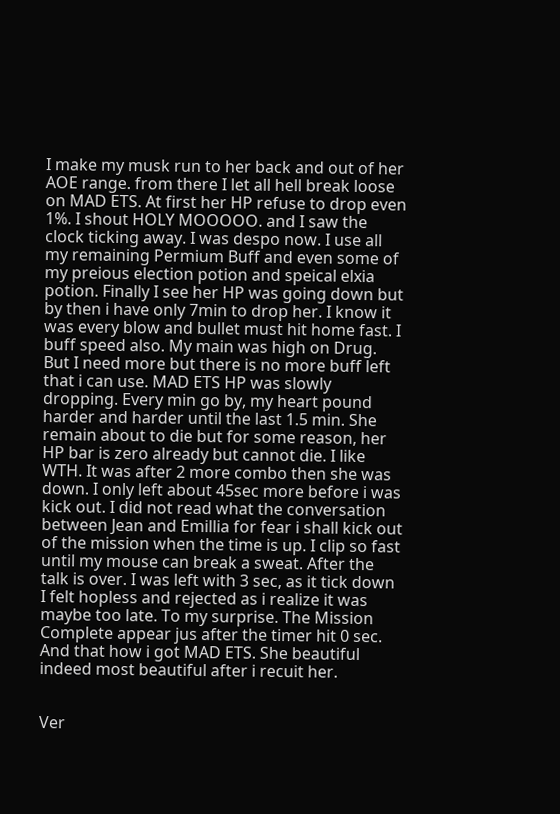I make my musk run to her back and out of her AOE range. from there I let all hell break loose on MAD ETS. At first her HP refuse to drop even 1%. I shout HOLY MOOOOO. and I saw the clock ticking away. I was despo now. I use all my remaining Permium Buff and even some of my preious election potion and speical elxia potion. Finally I see her HP was going down but by then i have only 7min to drop her. I know it was every blow and bullet must hit home fast. I buff speed also. My main was high on Drug. But I need more but there is no more buff left that i can use. MAD ETS HP was slowly dropping. Every min go by, my heart pound harder and harder until the last 1.5 min. She remain about to die but for some reason, her HP bar is zero already but cannot die. I like WTH. It was after 2 more combo then she was down. I only left about 45sec more before i was kick out. I did not read what the conversation between Jean and Emillia for fear i shall kick out of the mission when the time is up. I clip so fast until my mouse can break a sweat. After the talk is over. I was left with 3 sec, as it tick down I felt hopless and rejected as i realize it was maybe too late. To my surprise. The Mission Complete appear jus after the timer hit 0 sec.  And that how i got MAD ETS. She beautiful indeed most beautiful after i recuit her.


Ver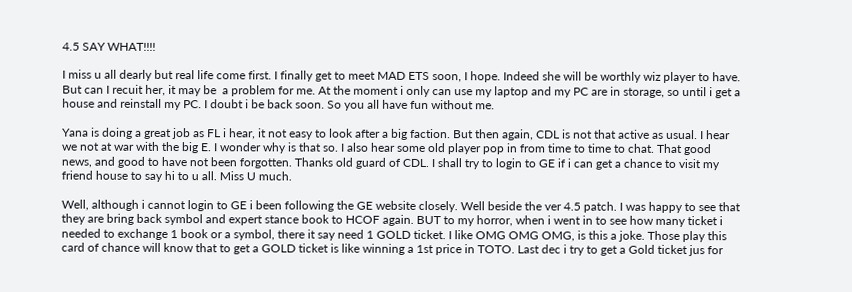4.5 SAY WHAT!!!!

I miss u all dearly but real life come first. I finally get to meet MAD ETS soon, I hope. Indeed she will be worthly wiz player to have. But can I recuit her, it may be  a problem for me. At the moment i only can use my laptop and my PC are in storage, so until i get a house and reinstall my PC. I doubt i be back soon. So you all have fun without me.

Yana is doing a great job as FL i hear, it not easy to look after a big faction. But then again, CDL is not that active as usual. I hear we not at war with the big E. I wonder why is that so. I also hear some old player pop in from time to time to chat. That good news, and good to have not been forgotten. Thanks old guard of CDL. I shall try to login to GE if i can get a chance to visit my friend house to say hi to u all. Miss U much.

Well, although i cannot login to GE i been following the GE website closely. Well beside the ver 4.5 patch. I was happy to see that they are bring back symbol and expert stance book to HCOF again. BUT to my horror, when i went in to see how many ticket i needed to exchange 1 book or a symbol, there it say need 1 GOLD ticket. I like OMG OMG OMG, is this a joke. Those play this card of chance will know that to get a GOLD ticket is like winning a 1st price in TOTO. Last dec i try to get a Gold ticket jus for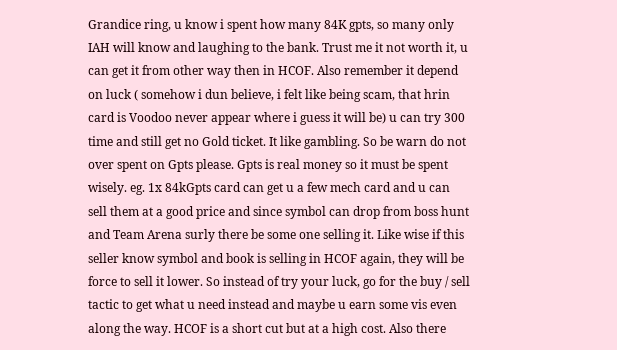Grandice ring, u know i spent how many 84K gpts, so many only IAH will know and laughing to the bank. Trust me it not worth it, u can get it from other way then in HCOF. Also remember it depend on luck ( somehow i dun believe, i felt like being scam, that hrin card is Voodoo never appear where i guess it will be) u can try 300 time and still get no Gold ticket. It like gambling. So be warn do not over spent on Gpts please. Gpts is real money so it must be spent wisely. eg. 1x 84kGpts card can get u a few mech card and u can sell them at a good price and since symbol can drop from boss hunt and Team Arena surly there be some one selling it. Like wise if this seller know symbol and book is selling in HCOF again, they will be force to sell it lower. So instead of try your luck, go for the buy / sell tactic to get what u need instead and maybe u earn some vis even along the way. HCOF is a short cut but at a high cost. Also there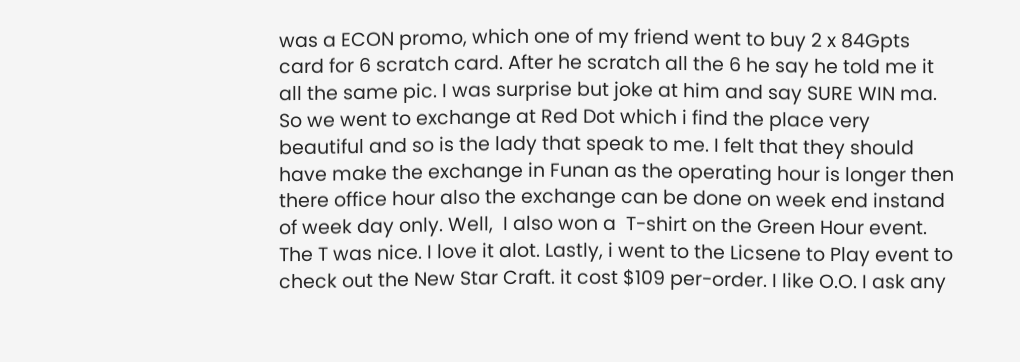was a ECON promo, which one of my friend went to buy 2 x 84Gpts card for 6 scratch card. After he scratch all the 6 he say he told me it all the same pic. I was surprise but joke at him and say SURE WIN ma. So we went to exchange at Red Dot which i find the place very beautiful and so is the lady that speak to me. I felt that they should have make the exchange in Funan as the operating hour is longer then there office hour also the exchange can be done on week end instand of week day only. Well,  I also won a  T-shirt on the Green Hour event. The T was nice. I love it alot. Lastly, i went to the Licsene to Play event to check out the New Star Craft. it cost $109 per-order. I like O.O. I ask any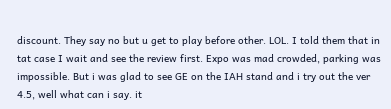discount. They say no but u get to play before other. LOL. I told them that in tat case I wait and see the review first. Expo was mad crowded, parking was impossible. But i was glad to see GE on the IAH stand and i try out the ver 4.5, well what can i say. it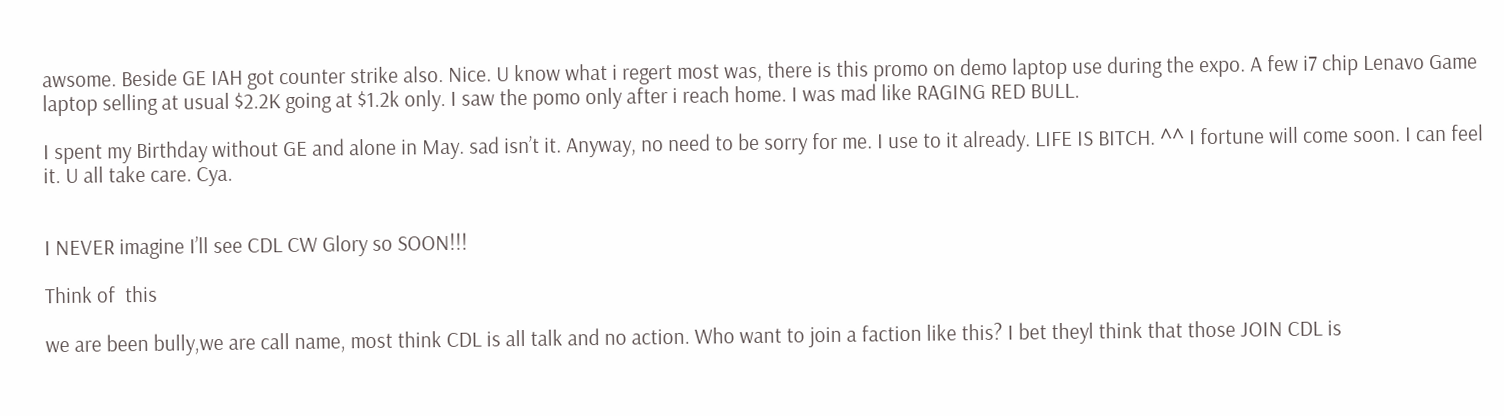awsome. Beside GE IAH got counter strike also. Nice. U know what i regert most was, there is this promo on demo laptop use during the expo. A few i7 chip Lenavo Game laptop selling at usual $2.2K going at $1.2k only. I saw the pomo only after i reach home. I was mad like RAGING RED BULL.

I spent my Birthday without GE and alone in May. sad isn’t it. Anyway, no need to be sorry for me. I use to it already. LIFE IS BITCH. ^^ I fortune will come soon. I can feel it. U all take care. Cya.


I NEVER imagine I’ll see CDL CW Glory so SOON!!!

Think of  this

we are been bully,we are call name, most think CDL is all talk and no action. Who want to join a faction like this? I bet theyl think that those JOIN CDL is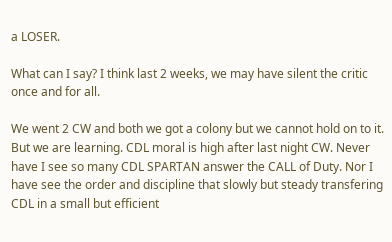a LOSER.

What can I say? I think last 2 weeks, we may have silent the critic once and for all.

We went 2 CW and both we got a colony but we cannot hold on to it. But we are learning. CDL moral is high after last night CW. Never have I see so many CDL SPARTAN answer the CALL of Duty. Nor I have see the order and discipline that slowly but steady transfering CDL in a small but efficient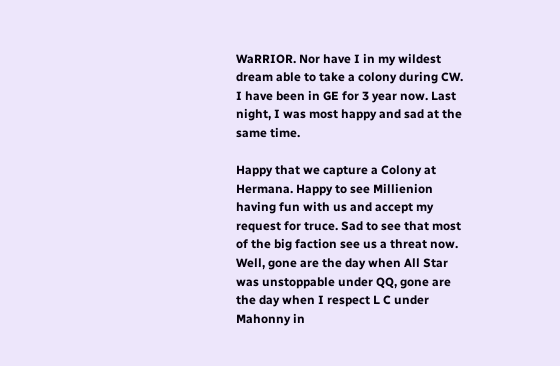WaRRIOR. Nor have I in my wildest dream able to take a colony during CW. I have been in GE for 3 year now. Last night, I was most happy and sad at the same time.

Happy that we capture a Colony at Hermana. Happy to see Millienion having fun with us and accept my request for truce. Sad to see that most of the big faction see us a threat now. Well, gone are the day when All Star was unstoppable under QQ, gone are the day when I respect L C under Mahonny in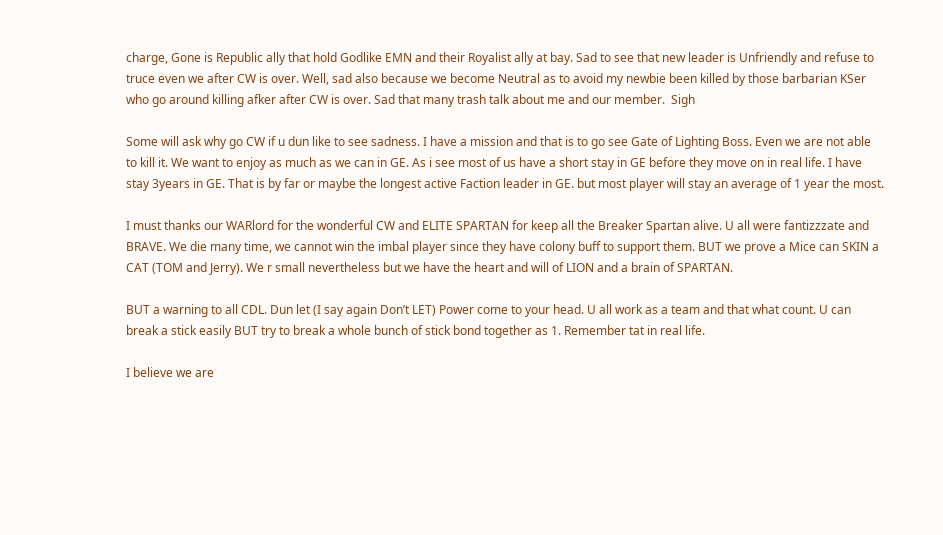charge, Gone is Republic ally that hold Godlike EMN and their Royalist ally at bay. Sad to see that new leader is Unfriendly and refuse to truce even we after CW is over. Well, sad also because we become Neutral as to avoid my newbie been killed by those barbarian KSer who go around killing afker after CW is over. Sad that many trash talk about me and our member.  Sigh

Some will ask why go CW if u dun like to see sadness. I have a mission and that is to go see Gate of Lighting Boss. Even we are not able to kill it. We want to enjoy as much as we can in GE. As i see most of us have a short stay in GE before they move on in real life. I have stay 3years in GE. That is by far or maybe the longest active Faction leader in GE. but most player will stay an average of 1 year the most.

I must thanks our WARlord for the wonderful CW and ELITE SPARTAN for keep all the Breaker Spartan alive. U all were fantizzzate and BRAVE. We die many time, we cannot win the imbal player since they have colony buff to support them. BUT we prove a Mice can SKIN a CAT (TOM and Jerry). We r small nevertheless but we have the heart and will of LION and a brain of SPARTAN.

BUT a warning to all CDL. Dun let (I say again Don’t LET) Power come to your head. U all work as a team and that what count. U can break a stick easily BUT try to break a whole bunch of stick bond together as 1. Remember tat in real life.

I believe we are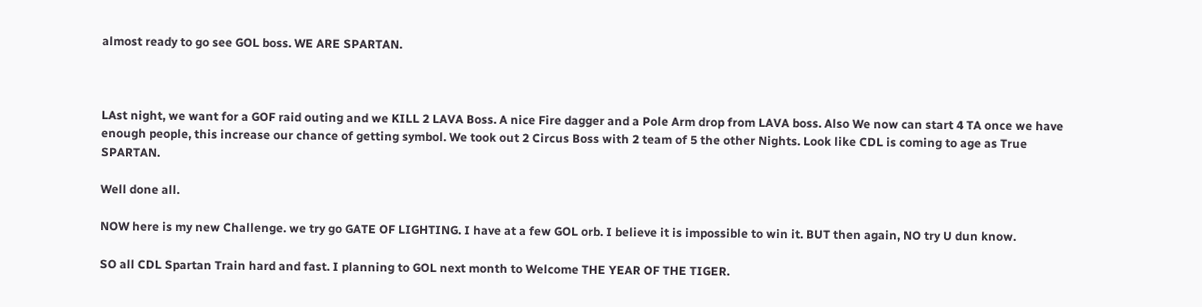almost ready to go see GOL boss. WE ARE SPARTAN.



LAst night, we want for a GOF raid outing and we KILL 2 LAVA Boss. A nice Fire dagger and a Pole Arm drop from LAVA boss. Also We now can start 4 TA once we have enough people, this increase our chance of getting symbol. We took out 2 Circus Boss with 2 team of 5 the other Nights. Look like CDL is coming to age as True SPARTAN.

Well done all.

NOW here is my new Challenge. we try go GATE OF LIGHTING. I have at a few GOL orb. I believe it is impossible to win it. BUT then again, NO try U dun know.

SO all CDL Spartan Train hard and fast. I planning to GOL next month to Welcome THE YEAR OF THE TIGER.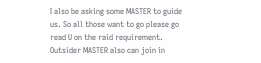I also be asking some MASTER to guide us. So all those want to go please go read U on the raid requirement. Outsider MASTER also can join in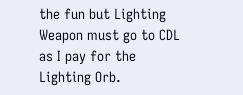the fun but Lighting Weapon must go to CDL as I pay for the Lighting Orb.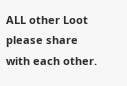ALL other Loot please share with each other.